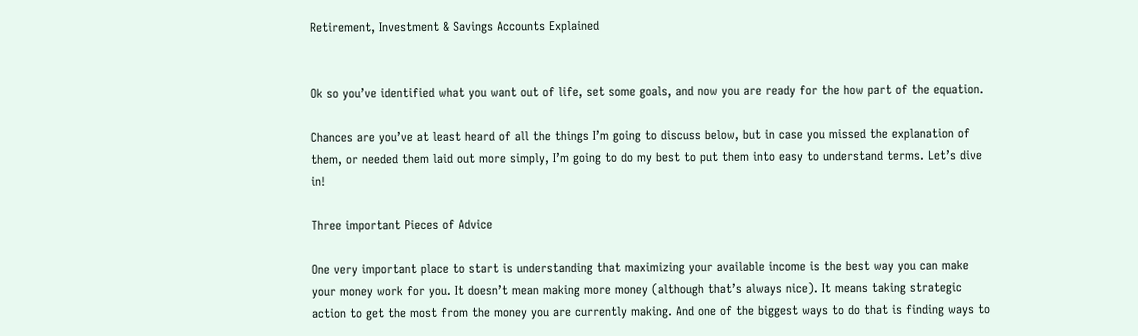Retirement, Investment & Savings Accounts Explained


Ok so you’ve identified what you want out of life, set some goals, and now you are ready for the how part of the equation.

Chances are you’ve at least heard of all the things I’m going to discuss below, but in case you missed the explanation of them, or needed them laid out more simply, I’m going to do my best to put them into easy to understand terms. Let’s dive in!

Three important Pieces of Advice

One very important place to start is understanding that maximizing your available income is the best way you can make your money work for you. It doesn’t mean making more money (although that’s always nice). It means taking strategic action to get the most from the money you are currently making. And one of the biggest ways to do that is finding ways to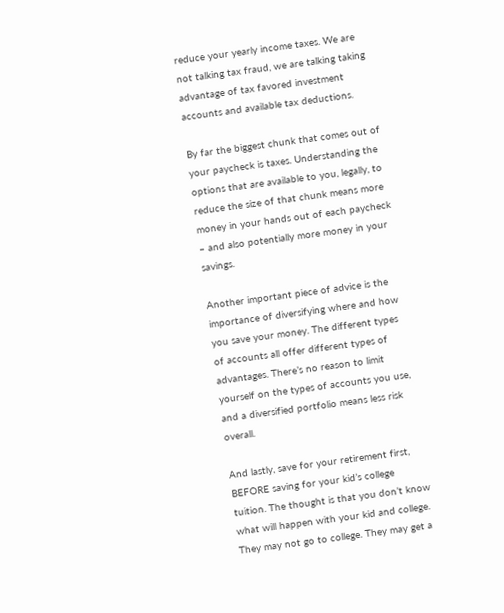reduce your yearly income taxes. We are not talking tax fraud, we are talking taking advantage of tax favored investment accounts and available tax deductions.

By far the biggest chunk that comes out of your paycheck is taxes. Understanding the options that are available to you, legally, to reduce the size of that chunk means more money in your hands out of each paycheck – and also potentially more money in your savings.

Another important piece of advice is the importance of diversifying where and how you save your money. The different types of accounts all offer different types of advantages. There’s no reason to limit yourself on the types of accounts you use, and a diversified portfolio means less risk overall.

And lastly, save for your retirement first, BEFORE saving for your kid’s college tuition. The thought is that you don’t know what will happen with your kid and college. They may not go to college. They may get a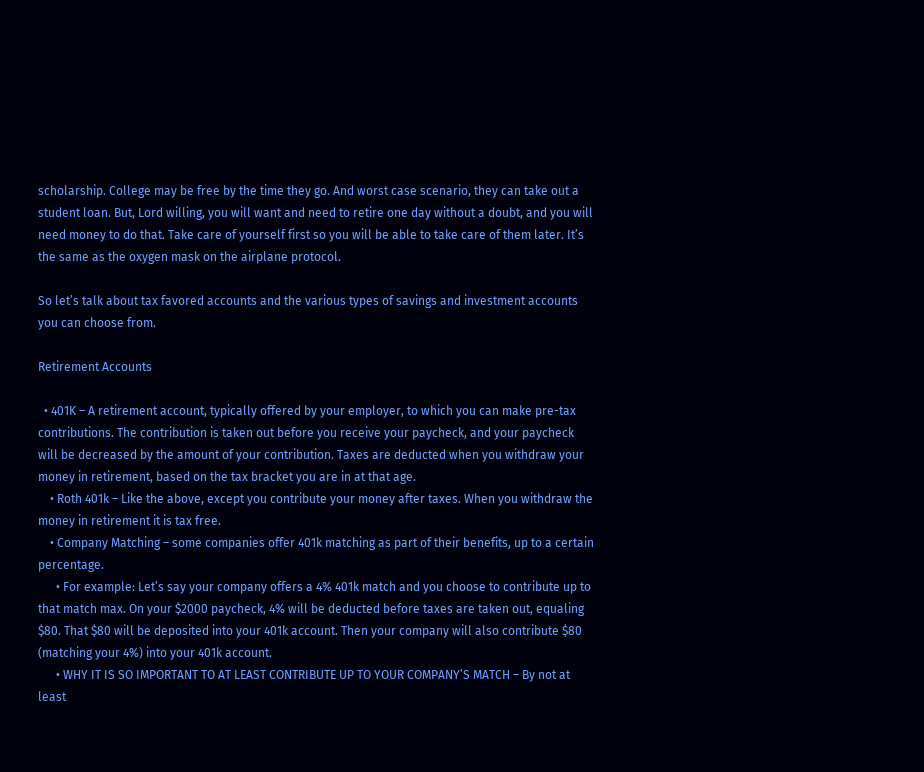scholarship. College may be free by the time they go. And worst case scenario, they can take out a student loan. But, Lord willing, you will want and need to retire one day without a doubt, and you will need money to do that. Take care of yourself first so you will be able to take care of them later. It’s the same as the oxygen mask on the airplane protocol.

So let’s talk about tax favored accounts and the various types of savings and investment accounts you can choose from.

Retirement Accounts

  • 401K – A retirement account, typically offered by your employer, to which you can make pre-tax contributions. The contribution is taken out before you receive your paycheck, and your paycheck will be decreased by the amount of your contribution. Taxes are deducted when you withdraw your money in retirement, based on the tax bracket you are in at that age.
    • Roth 401k – Like the above, except you contribute your money after taxes. When you withdraw the money in retirement it is tax free.
    • Company Matching – some companies offer 401k matching as part of their benefits, up to a certain percentage.
      • For example: Let’s say your company offers a 4% 401k match and you choose to contribute up to that match max. On your $2000 paycheck, 4% will be deducted before taxes are taken out, equaling $80. That $80 will be deposited into your 401k account. Then your company will also contribute $80 (matching your 4%) into your 401k account.
      • WHY IT IS SO IMPORTANT TO AT LEAST CONTRIBUTE UP TO YOUR COMPANY’S MATCH – By not at least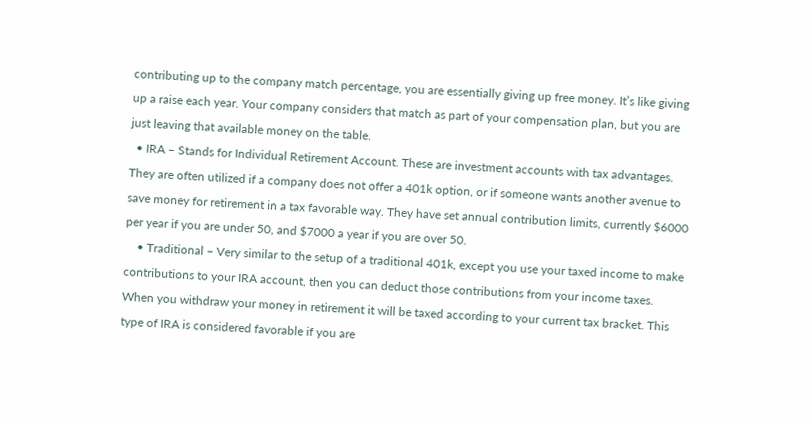contributing up to the company match percentage, you are essentially giving up free money. It’s like giving up a raise each year. Your company considers that match as part of your compensation plan, but you are just leaving that available money on the table.
  • IRA – Stands for Individual Retirement Account. These are investment accounts with tax advantages. They are often utilized if a company does not offer a 401k option, or if someone wants another avenue to save money for retirement in a tax favorable way. They have set annual contribution limits, currently $6000 per year if you are under 50, and $7000 a year if you are over 50.
    • Traditional – Very similar to the setup of a traditional 401k, except you use your taxed income to make contributions to your IRA account, then you can deduct those contributions from your income taxes. When you withdraw your money in retirement it will be taxed according to your current tax bracket. This type of IRA is considered favorable if you are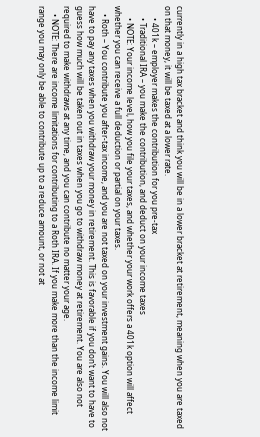currently in a high tax bracket and think you will be in a lower bracket at retirement, meaning when you are taxed on that money, it will be taxed at a lower rate.
      • 401k – employer makes the contribution for you pre-tax
      • Traditional IRA – you make the contribution, and deduct on your income taxes
      • NOTE: Your income level, how you file your taxes, and whether your work offers a 401k option will affect whether you can receive a full deduction or partial on your taxes.
    • Roth – You contribute you after-tax income, and you are not taxed on your investment gains. You will also not have to pay any taxes when you withdraw your money in retirement. This is favorable if you don’t want to have to guess how much will be taken out in taxes when you go to withdraw money at retirement. You are also not required to make withdraws at any time, and you can contribute no matter your age.
    • NOTE: There are income limitations for contributing to a Roth IRA. If you make more than the income limit range you may only be able to contribute up to a reduce amount, or not at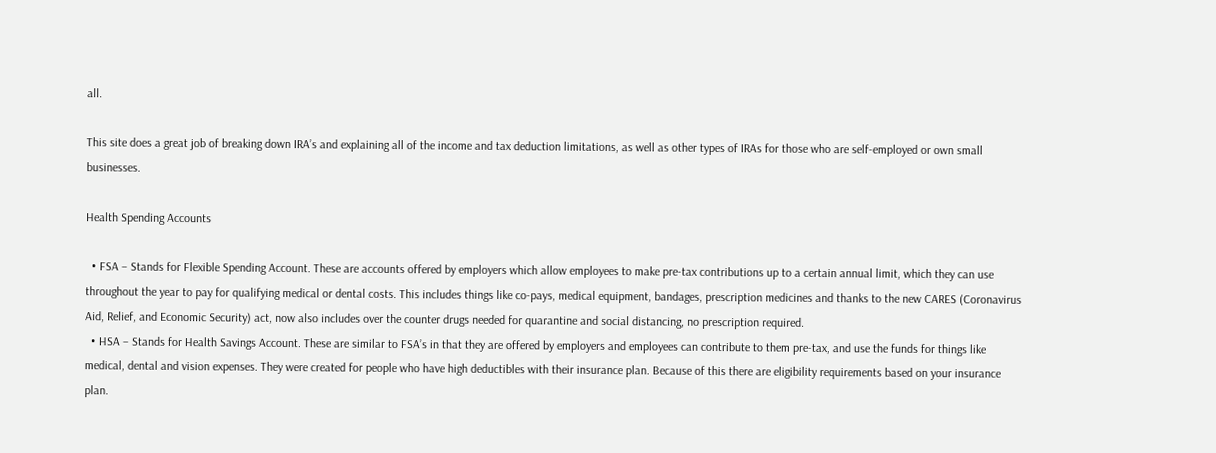all.

This site does a great job of breaking down IRA’s and explaining all of the income and tax deduction limitations, as well as other types of IRAs for those who are self-employed or own small businesses.

Health Spending Accounts

  • FSA – Stands for Flexible Spending Account. These are accounts offered by employers which allow employees to make pre-tax contributions up to a certain annual limit, which they can use throughout the year to pay for qualifying medical or dental costs. This includes things like co-pays, medical equipment, bandages, prescription medicines and thanks to the new CARES (Coronavirus Aid, Relief, and Economic Security) act, now also includes over the counter drugs needed for quarantine and social distancing, no prescription required.
  • HSA – Stands for Health Savings Account. These are similar to FSA’s in that they are offered by employers and employees can contribute to them pre-tax, and use the funds for things like medical, dental and vision expenses. They were created for people who have high deductibles with their insurance plan. Because of this there are eligibility requirements based on your insurance plan.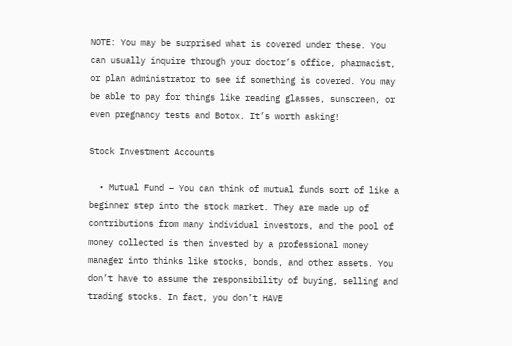NOTE: You may be surprised what is covered under these. You can usually inquire through your doctor’s office, pharmacist, or plan administrator to see if something is covered. You may be able to pay for things like reading glasses, sunscreen, or even pregnancy tests and Botox. It’s worth asking!

Stock Investment Accounts

  • Mutual Fund – You can think of mutual funds sort of like a beginner step into the stock market. They are made up of contributions from many individual investors, and the pool of money collected is then invested by a professional money manager into thinks like stocks, bonds, and other assets. You don’t have to assume the responsibility of buying, selling and trading stocks. In fact, you don’t HAVE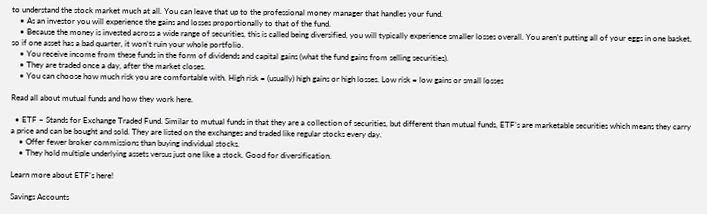to understand the stock market much at all. You can leave that up to the professional money manager that handles your fund.
    • As an investor you will experience the gains and losses proportionally to that of the fund.
    • Because the money is invested across a wide range of securities, this is called being diversified, you will typically experience smaller losses overall. You aren’t putting all of your eggs in one basket, so if one asset has a bad quarter, it won’t ruin your whole portfolio.
    • You receive income from these funds in the form of dividends and capital gains (what the fund gains from selling securities).
    • They are traded once a day, after the market closes.
    • You can choose how much risk you are comfortable with. High risk = (usually) high gains or high losses. Low risk = low gains or small losses

Read all about mutual funds and how they work here.

  • ETF – Stands for Exchange Traded Fund. Similar to mutual funds in that they are a collection of securities, but different than mutual funds, ETF’s are marketable securities which means they carry a price and can be bought and sold. They are listed on the exchanges and traded like regular stocks every day.
    • Offer fewer broker commissions than buying individual stocks.
    • They hold multiple underlying assets versus just one like a stock. Good for diversification.

Learn more about ETF’s here!

Savings Accounts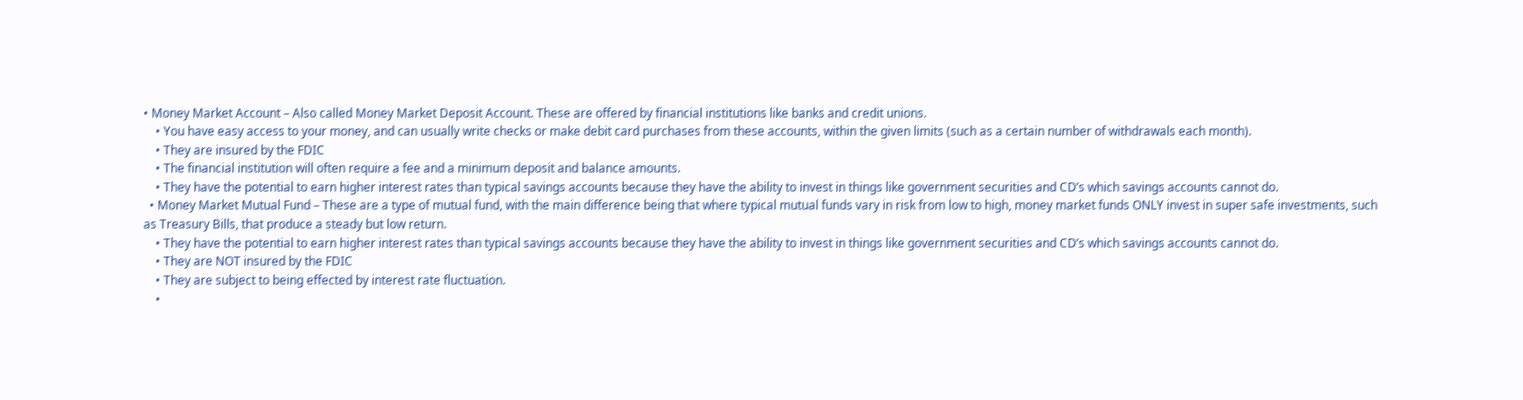• Money Market Account – Also called Money Market Deposit Account. These are offered by financial institutions like banks and credit unions.
    • You have easy access to your money, and can usually write checks or make debit card purchases from these accounts, within the given limits (such as a certain number of withdrawals each month).
    • They are insured by the FDIC
    • The financial institution will often require a fee and a minimum deposit and balance amounts.
    • They have the potential to earn higher interest rates than typical savings accounts because they have the ability to invest in things like government securities and CD’s which savings accounts cannot do.
  • Money Market Mutual Fund – These are a type of mutual fund, with the main difference being that where typical mutual funds vary in risk from low to high, money market funds ONLY invest in super safe investments, such as Treasury Bills, that produce a steady but low return.
    • They have the potential to earn higher interest rates than typical savings accounts because they have the ability to invest in things like government securities and CD’s which savings accounts cannot do.
    • They are NOT insured by the FDIC
    • They are subject to being effected by interest rate fluctuation.
    •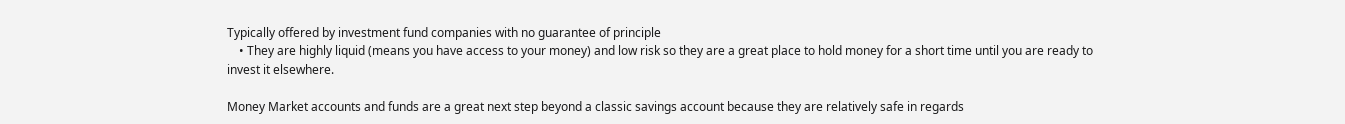Typically offered by investment fund companies with no guarantee of principle
    • They are highly liquid (means you have access to your money) and low risk so they are a great place to hold money for a short time until you are ready to invest it elsewhere.

Money Market accounts and funds are a great next step beyond a classic savings account because they are relatively safe in regards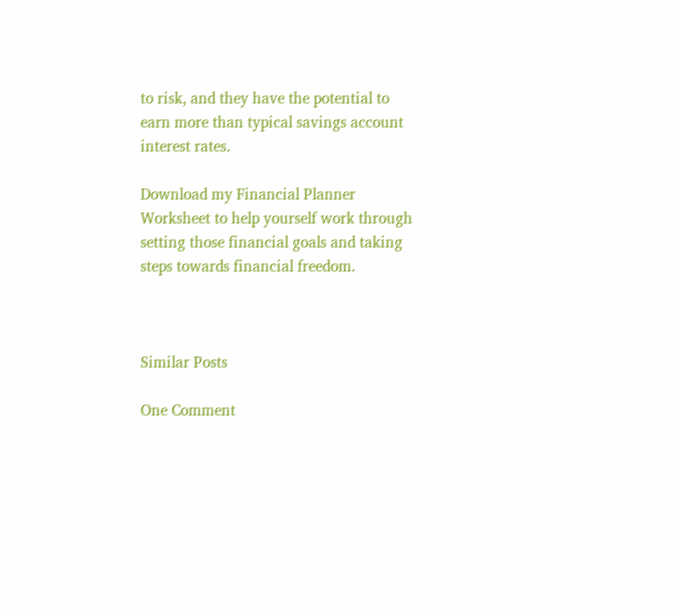to risk, and they have the potential to earn more than typical savings account interest rates.

Download my Financial Planner Worksheet to help yourself work through setting those financial goals and taking steps towards financial freedom.



Similar Posts

One Comment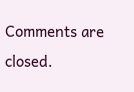Comments are closed.